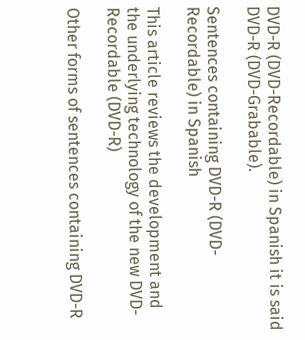DVD-R (DVD-Recordable) in Spanish it is said DVD-R (DVD-Grabable).

Sentences containing DVD-R (DVD-Recordable) in Spanish

This article reviews the development and the underlying technology of the new DVD-Recordable (DVD-R)

Other forms of sentences containing DVD-R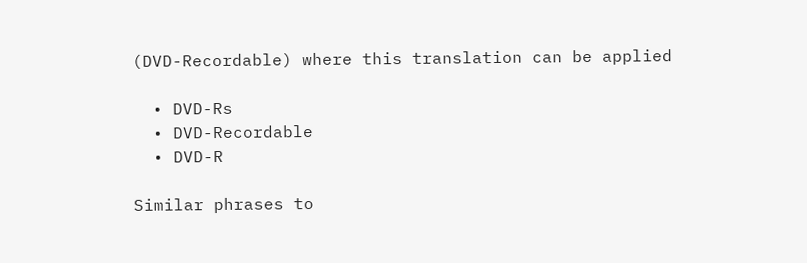(DVD-Recordable) where this translation can be applied

  • DVD-Rs
  • DVD-Recordable
  • DVD-R

Similar phrases to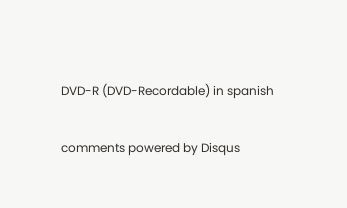DVD-R (DVD-Recordable) in spanish

comments powered by Disqus